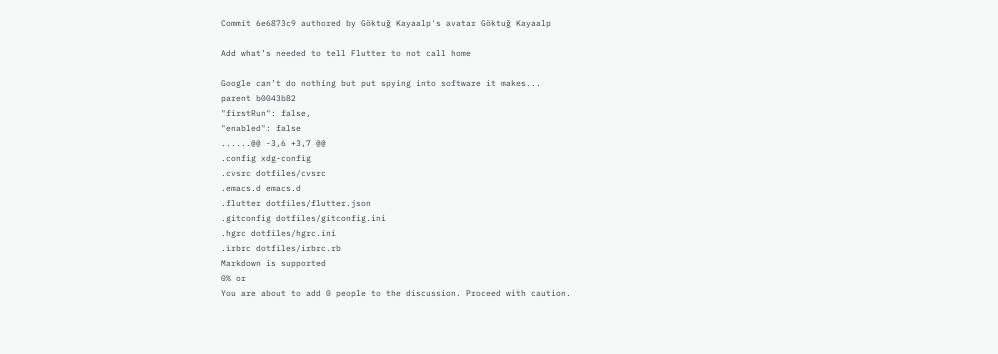Commit 6e6873c9 authored by Göktuğ Kayaalp's avatar Göktuğ Kayaalp

Add what’s needed to tell Flutter to not call home

Google can’t do nothing but put spying into software it makes...
parent b0043b82
"firstRun": false,
"enabled": false
......@@ -3,6 +3,7 @@
.config xdg-config
.cvsrc dotfiles/cvsrc
.emacs.d emacs.d
.flutter dotfiles/flutter.json
.gitconfig dotfiles/gitconfig.ini
.hgrc dotfiles/hgrc.ini
.irbrc dotfiles/irbrc.rb
Markdown is supported
0% or
You are about to add 0 people to the discussion. Proceed with caution.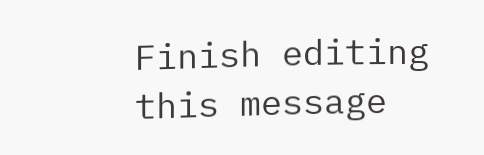Finish editing this message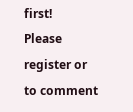first!
Please register or to comment